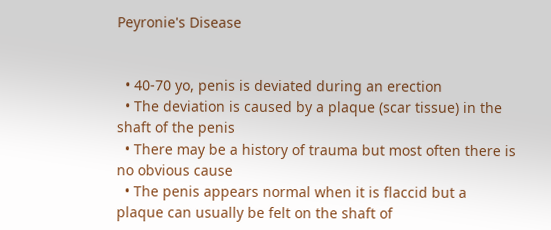Peyronie's Disease


  • 40-70 yo, penis is deviated during an erection
  • The deviation is caused by a plaque (scar tissue) in the shaft of the penis
  • There may be a history of trauma but most often there is no obvious cause
  • The penis appears normal when it is flaccid but a plaque can usually be felt on the shaft of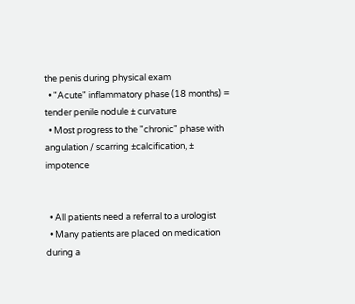the penis during physical exam
  • "Acute" inflammatory phase (18 months) = tender penile nodule ± curvature
  • Most progress to the "chronic" phase with angulation / scarring ±calcification, ± impotence


  • All patients need a referral to a urologist
  • Many patients are placed on medication during a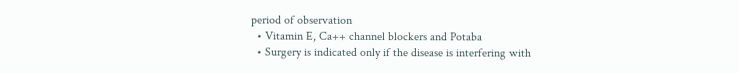period of observation
  • Vitamin E, Ca++ channel blockers and Potaba
  • Surgery is indicated only if the disease is interfering with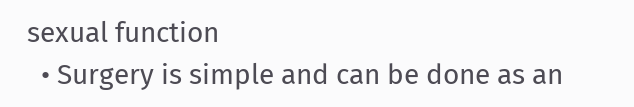sexual function
  • Surgery is simple and can be done as an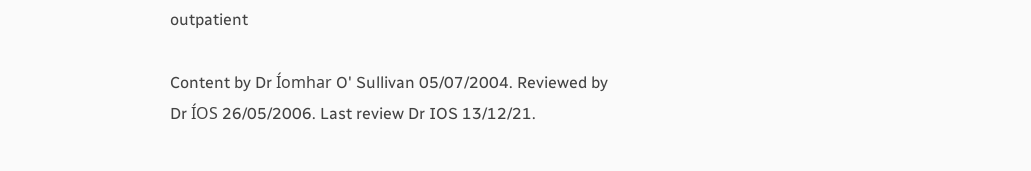outpatient

Content by Dr Íomhar O' Sullivan 05/07/2004. Reviewed by Dr ÍOS 26/05/2006. Last review Dr IOS 13/12/21.